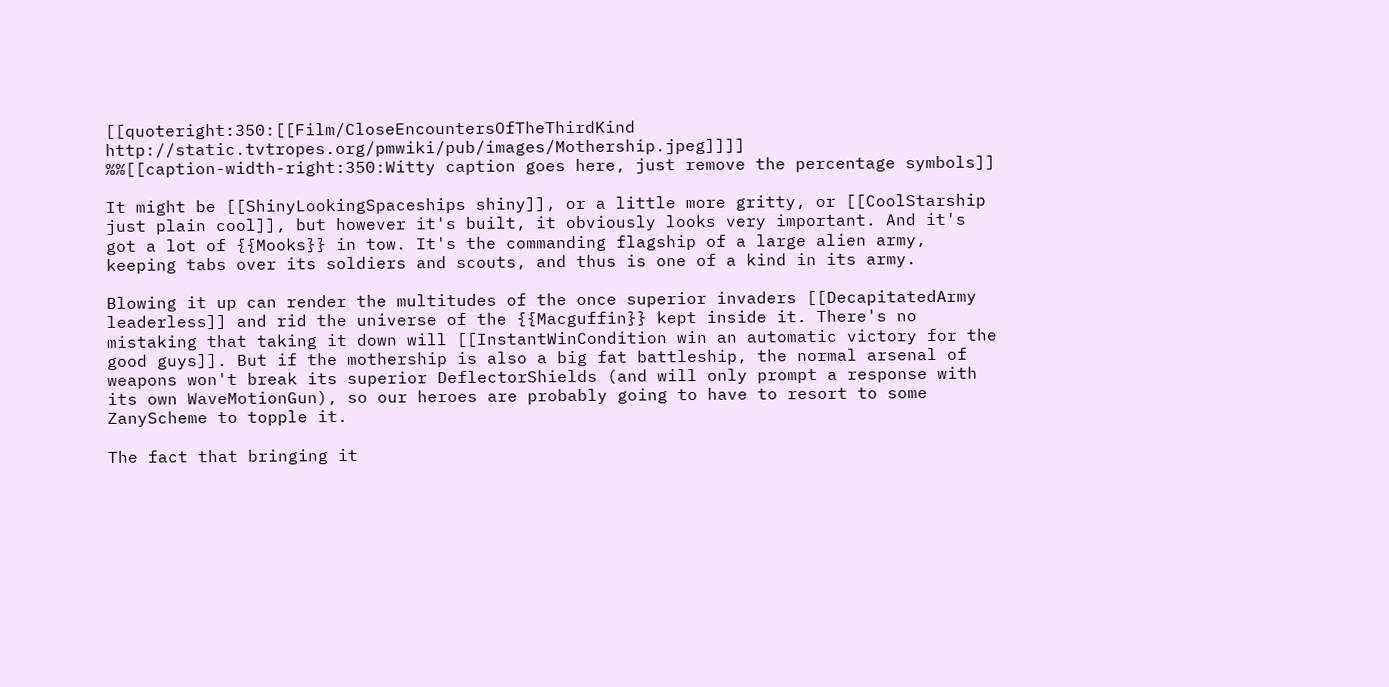[[quoteright:350:[[Film/CloseEncountersOfTheThirdKind http://static.tvtropes.org/pmwiki/pub/images/Mothership.jpeg]]]]
%%[[caption-width-right:350:Witty caption goes here, just remove the percentage symbols]]

It might be [[ShinyLookingSpaceships shiny]], or a little more gritty, or [[CoolStarship just plain cool]], but however it's built, it obviously looks very important. And it's got a lot of {{Mooks}} in tow. It's the commanding flagship of a large alien army, keeping tabs over its soldiers and scouts, and thus is one of a kind in its army.

Blowing it up can render the multitudes of the once superior invaders [[DecapitatedArmy leaderless]] and rid the universe of the {{Macguffin}} kept inside it. There's no mistaking that taking it down will [[InstantWinCondition win an automatic victory for the good guys]]. But if the mothership is also a big fat battleship, the normal arsenal of weapons won't break its superior DeflectorShields (and will only prompt a response with its own WaveMotionGun), so our heroes are probably going to have to resort to some ZanyScheme to topple it.

The fact that bringing it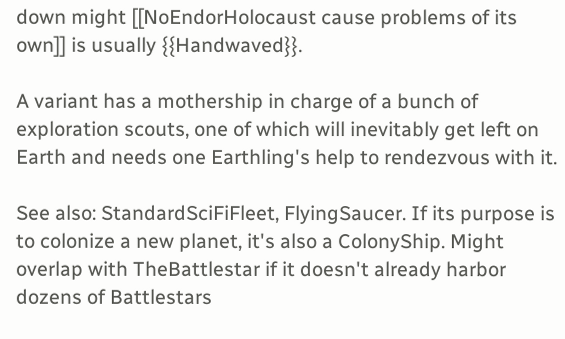down might [[NoEndorHolocaust cause problems of its own]] is usually {{Handwaved}}.

A variant has a mothership in charge of a bunch of exploration scouts, one of which will inevitably get left on Earth and needs one Earthling's help to rendezvous with it.

See also: StandardSciFiFleet, FlyingSaucer. If its purpose is to colonize a new planet, it's also a ColonyShip. Might overlap with TheBattlestar if it doesn't already harbor dozens of Battlestars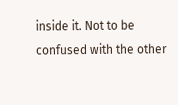inside it. Not to be confused with the other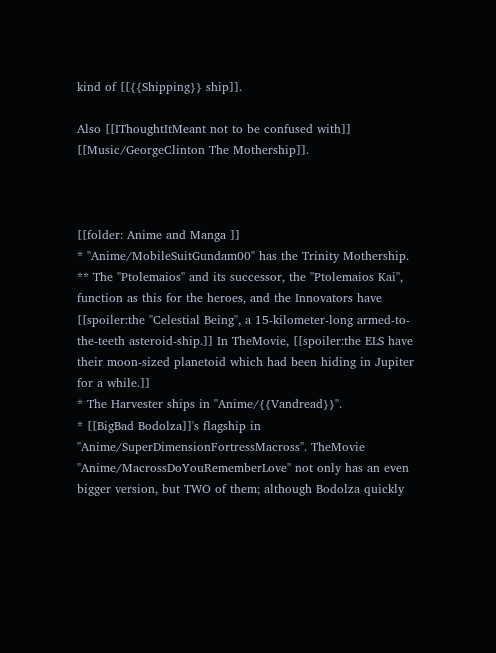kind of [[{{Shipping}} ship]].

Also [[IThoughtItMeant not to be confused with]] [[Music/GeorgeClinton The Mothership]].



[[folder: Anime and Manga ]]
* ''Anime/MobileSuitGundam00'' has the Trinity Mothership.
** The ''Ptolemaios'' and its successor, the ''Ptolemaios Kai'', function as this for the heroes, and the Innovators have [[spoiler:the ''Celestial Being'', a 15-kilometer-long armed-to-the-teeth asteroid-ship.]] In TheMovie, [[spoiler:the ELS have their moon-sized planetoid which had been hiding in Jupiter for a while.]]
* The Harvester ships in ''Anime/{{Vandread}}''.
* [[BigBad Bodolza]]'s flagship in ''Anime/SuperDimensionFortressMacross''. TheMovie ''Anime/MacrossDoYouRememberLove'' not only has an even bigger version, but TWO of them; although Bodolza quickly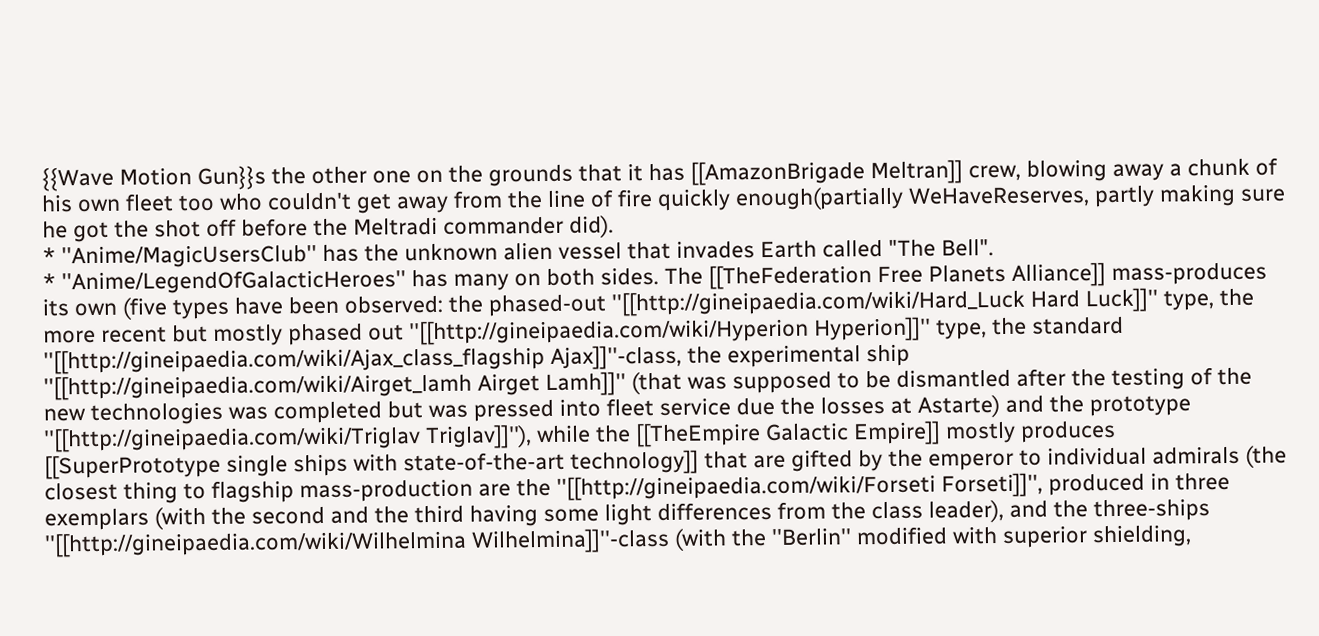{{Wave Motion Gun}}s the other one on the grounds that it has [[AmazonBrigade Meltran]] crew, blowing away a chunk of his own fleet too who couldn't get away from the line of fire quickly enough(partially WeHaveReserves, partly making sure he got the shot off before the Meltradi commander did).
* ''Anime/MagicUsersClub'' has the unknown alien vessel that invades Earth called "The Bell".
* ''Anime/LegendOfGalacticHeroes'' has many on both sides. The [[TheFederation Free Planets Alliance]] mass-produces its own (five types have been observed: the phased-out ''[[http://gineipaedia.com/wiki/Hard_Luck Hard Luck]]'' type, the more recent but mostly phased out ''[[http://gineipaedia.com/wiki/Hyperion Hyperion]]'' type, the standard ''[[http://gineipaedia.com/wiki/Ajax_class_flagship Ajax]]''-class, the experimental ship ''[[http://gineipaedia.com/wiki/Airget_lamh Airget Lamh]]'' (that was supposed to be dismantled after the testing of the new technologies was completed but was pressed into fleet service due the losses at Astarte) and the prototype ''[[http://gineipaedia.com/wiki/Triglav Triglav]]''), while the [[TheEmpire Galactic Empire]] mostly produces [[SuperPrototype single ships with state-of-the-art technology]] that are gifted by the emperor to individual admirals (the closest thing to flagship mass-production are the ''[[http://gineipaedia.com/wiki/Forseti Forseti]]'', produced in three exemplars (with the second and the third having some light differences from the class leader), and the three-ships ''[[http://gineipaedia.com/wiki/Wilhelmina Wilhelmina]]''-class (with the ''Berlin'' modified with superior shielding,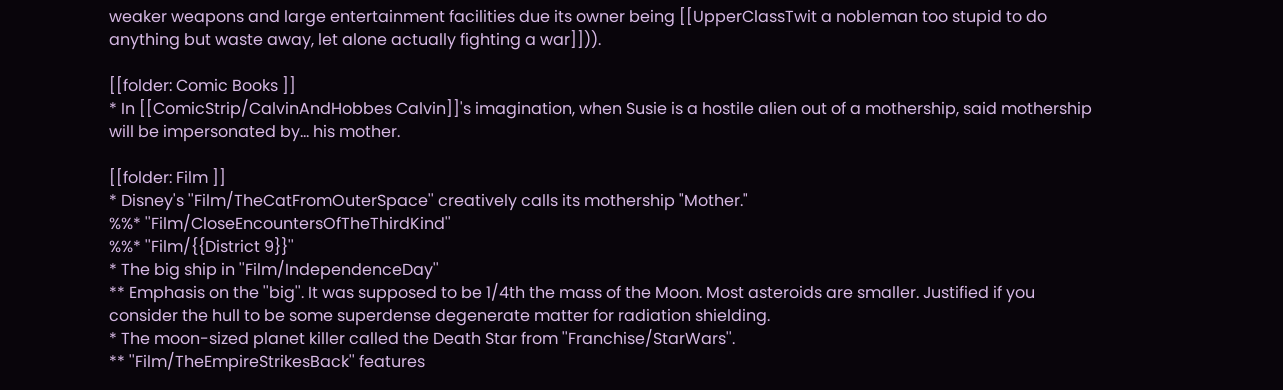weaker weapons and large entertainment facilities due its owner being [[UpperClassTwit a nobleman too stupid to do anything but waste away, let alone actually fighting a war]])).

[[folder: Comic Books ]]
* In [[ComicStrip/CalvinAndHobbes Calvin]]'s imagination, when Susie is a hostile alien out of a mothership, said mothership will be impersonated by... his mother.

[[folder: Film ]]
* Disney's ''Film/TheCatFromOuterSpace'' creatively calls its mothership "Mother."
%%* ''Film/CloseEncountersOfTheThirdKind''
%%* ''Film/{{District 9}}''
* The big ship in ''Film/IndependenceDay''
** Emphasis on the ''big''. It was supposed to be 1/4th the mass of the Moon. Most asteroids are smaller. Justified if you consider the hull to be some superdense degenerate matter for radiation shielding.
* The moon-sized planet killer called the Death Star from ''Franchise/StarWars''.
** ''Film/TheEmpireStrikesBack'' features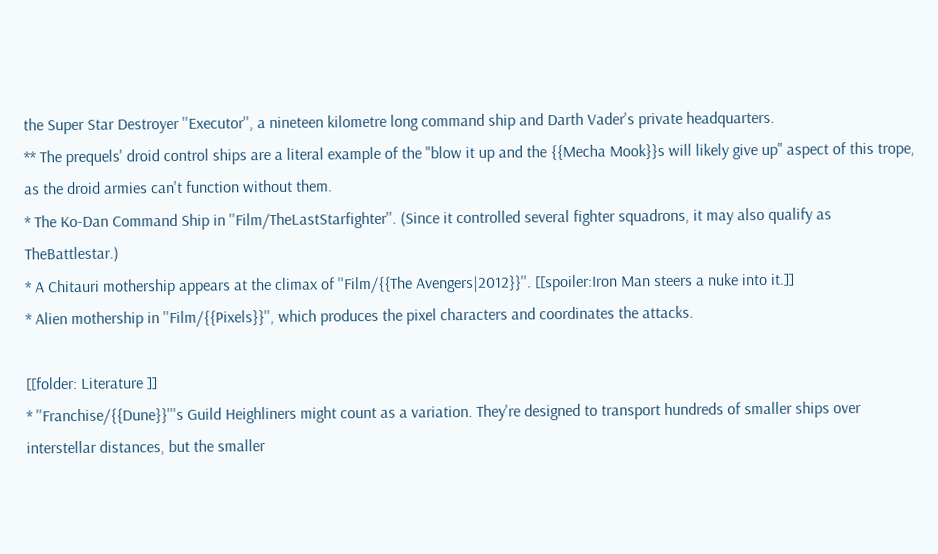the Super Star Destroyer ''Executor'', a nineteen kilometre long command ship and Darth Vader's private headquarters.
** The prequels' droid control ships are a literal example of the "blow it up and the {{Mecha Mook}}s will likely give up" aspect of this trope, as the droid armies can't function without them.
* The Ko-Dan Command Ship in ''Film/TheLastStarfighter''. (Since it controlled several fighter squadrons, it may also qualify as TheBattlestar.)
* A Chitauri mothership appears at the climax of ''Film/{{The Avengers|2012}}''. [[spoiler:Iron Man steers a nuke into it.]]
* Alien mothership in ''Film/{{Pixels}}'', which produces the pixel characters and coordinates the attacks.

[[folder: Literature ]]
* ''Franchise/{{Dune}}'''s Guild Heighliners might count as a variation. They're designed to transport hundreds of smaller ships over interstellar distances, but the smaller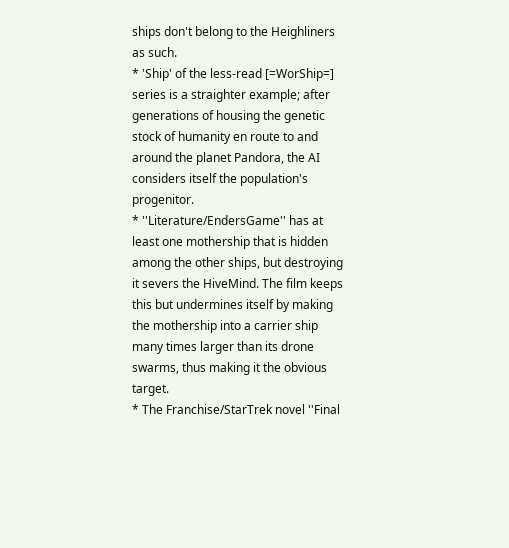ships don't belong to the Heighliners as such.
* 'Ship' of the less-read [=WorShip=] series is a straighter example; after generations of housing the genetic stock of humanity en route to and around the planet Pandora, the AI considers itself the population's progenitor.
* ''Literature/EndersGame'' has at least one mothership that is hidden among the other ships, but destroying it severs the HiveMind. The film keeps this but undermines itself by making the mothership into a carrier ship many times larger than its drone swarms, thus making it the obvious target.
* The Franchise/StarTrek novel ''Final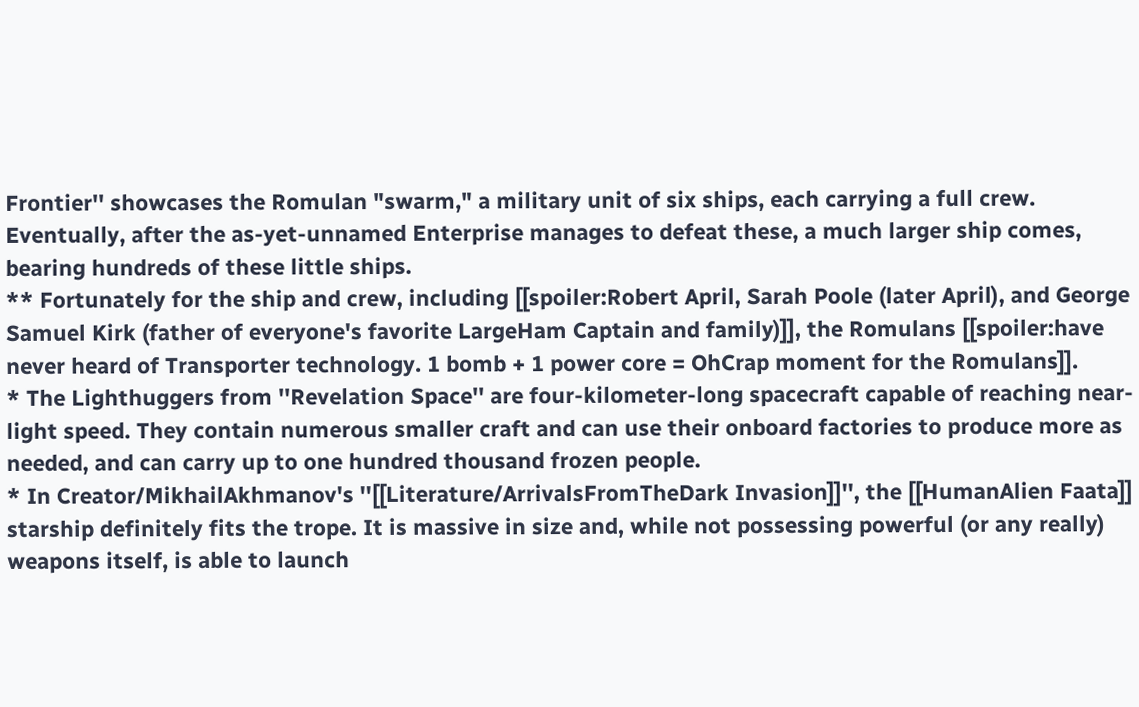Frontier'' showcases the Romulan "swarm," a military unit of six ships, each carrying a full crew. Eventually, after the as-yet-unnamed Enterprise manages to defeat these, a much larger ship comes, bearing hundreds of these little ships.
** Fortunately for the ship and crew, including [[spoiler:Robert April, Sarah Poole (later April), and George Samuel Kirk (father of everyone's favorite LargeHam Captain and family)]], the Romulans [[spoiler:have never heard of Transporter technology. 1 bomb + 1 power core = OhCrap moment for the Romulans]].
* The Lighthuggers from ''Revelation Space'' are four-kilometer-long spacecraft capable of reaching near-light speed. They contain numerous smaller craft and can use their onboard factories to produce more as needed, and can carry up to one hundred thousand frozen people.
* In Creator/MikhailAkhmanov's ''[[Literature/ArrivalsFromTheDark Invasion]]'', the [[HumanAlien Faata]] starship definitely fits the trope. It is massive in size and, while not possessing powerful (or any really) weapons itself, is able to launch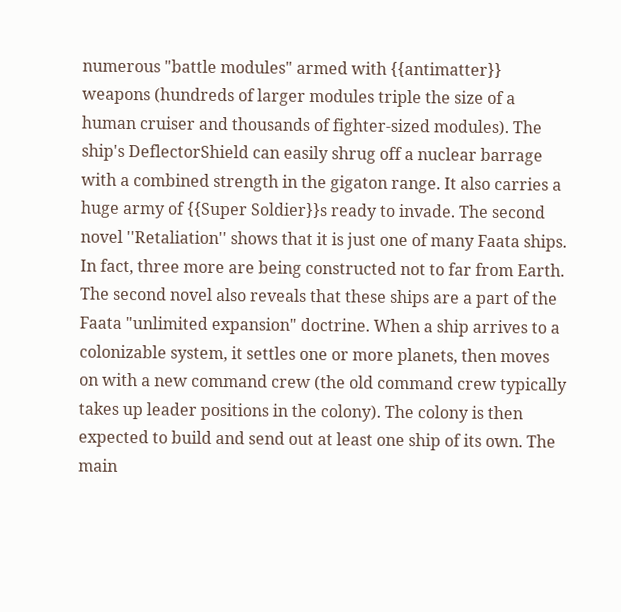numerous "battle modules" armed with {{antimatter}} weapons (hundreds of larger modules triple the size of a human cruiser and thousands of fighter-sized modules). The ship's DeflectorShield can easily shrug off a nuclear barrage with a combined strength in the gigaton range. It also carries a huge army of {{Super Soldier}}s ready to invade. The second novel ''Retaliation'' shows that it is just one of many Faata ships. In fact, three more are being constructed not to far from Earth. The second novel also reveals that these ships are a part of the Faata "unlimited expansion" doctrine. When a ship arrives to a colonizable system, it settles one or more planets, then moves on with a new command crew (the old command crew typically takes up leader positions in the colony). The colony is then expected to build and send out at least one ship of its own. The main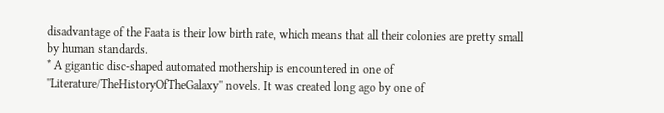disadvantage of the Faata is their low birth rate, which means that all their colonies are pretty small by human standards.
* A gigantic disc-shaped automated mothership is encountered in one of ''Literature/TheHistoryOfTheGalaxy'' novels. It was created long ago by one of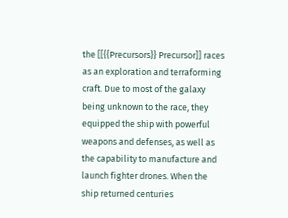the [[{{Precursors}} Precursor]] races as an exploration and terraforming craft. Due to most of the galaxy being unknown to the race, they equipped the ship with powerful weapons and defenses, as well as the capability to manufacture and launch fighter drones. When the ship returned centuries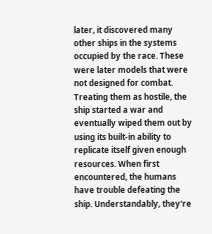later, it discovered many other ships in the systems occupied by the race. These were later models that were not designed for combat. Treating them as hostile, the ship started a war and eventually wiped them out by using its built-in ability to replicate itself given enough resources. When first encountered, the humans have trouble defeating the ship. Understandably, they're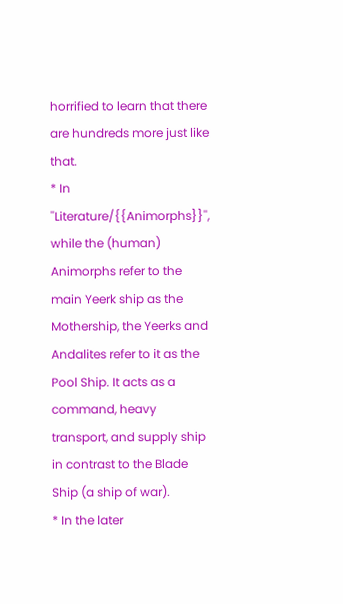horrified to learn that there are hundreds more just like that.
* In ''Literature/{{Animorphs}}'', while the (human) Animorphs refer to the main Yeerk ship as the Mothership, the Yeerks and Andalites refer to it as the Pool Ship. It acts as a command, heavy transport, and supply ship in contrast to the Blade Ship (a ship of war).
* In the later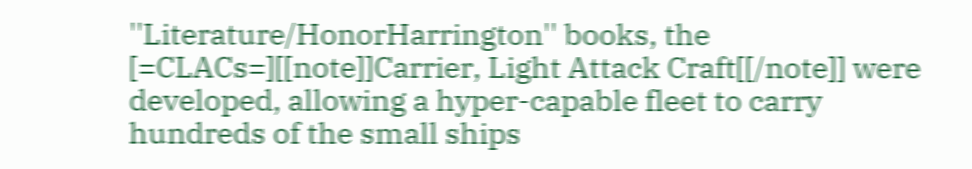''Literature/HonorHarrington'' books, the [=CLACs=][[note]]Carrier, Light Attack Craft[[/note]] were developed, allowing a hyper-capable fleet to carry hundreds of the small ships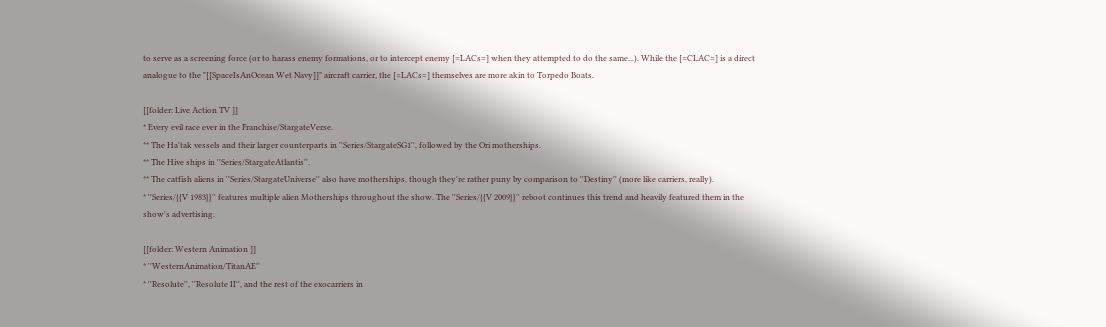to serve as a screening force (or to harass enemy formations, or to intercept enemy [=LACs=] when they attempted to do the same...). While the [=CLAC=] is a direct analogue to the "[[SpaceIsAnOcean Wet Navy]]" aircraft carrier, the [=LACs=] themselves are more akin to Torpedo Boats.

[[folder: Live Action TV ]]
* Every evil race ever in the Franchise/StargateVerse.
** The Ha'tak vessels and their larger counterparts in ''Series/StargateSG1'', followed by the Ori motherships.
** The Hive ships in ''Series/StargateAtlantis''.
** The catfish aliens in ''Series/StargateUniverse'' also have motherships, though they're rather puny by comparison to ''Destiny'' (more like carriers, really).
* ''Series/{{V 1983}}'' features multiple alien Motherships throughout the show. The ''Series/{{V 2009}}'' reboot continues this trend and heavily featured them in the show's advertising.

[[folder: Western Animation ]]
* ''WesternAnimation/TitanAE''
* ''Resolute'', ''Resolute II'', and the rest of the exocarriers in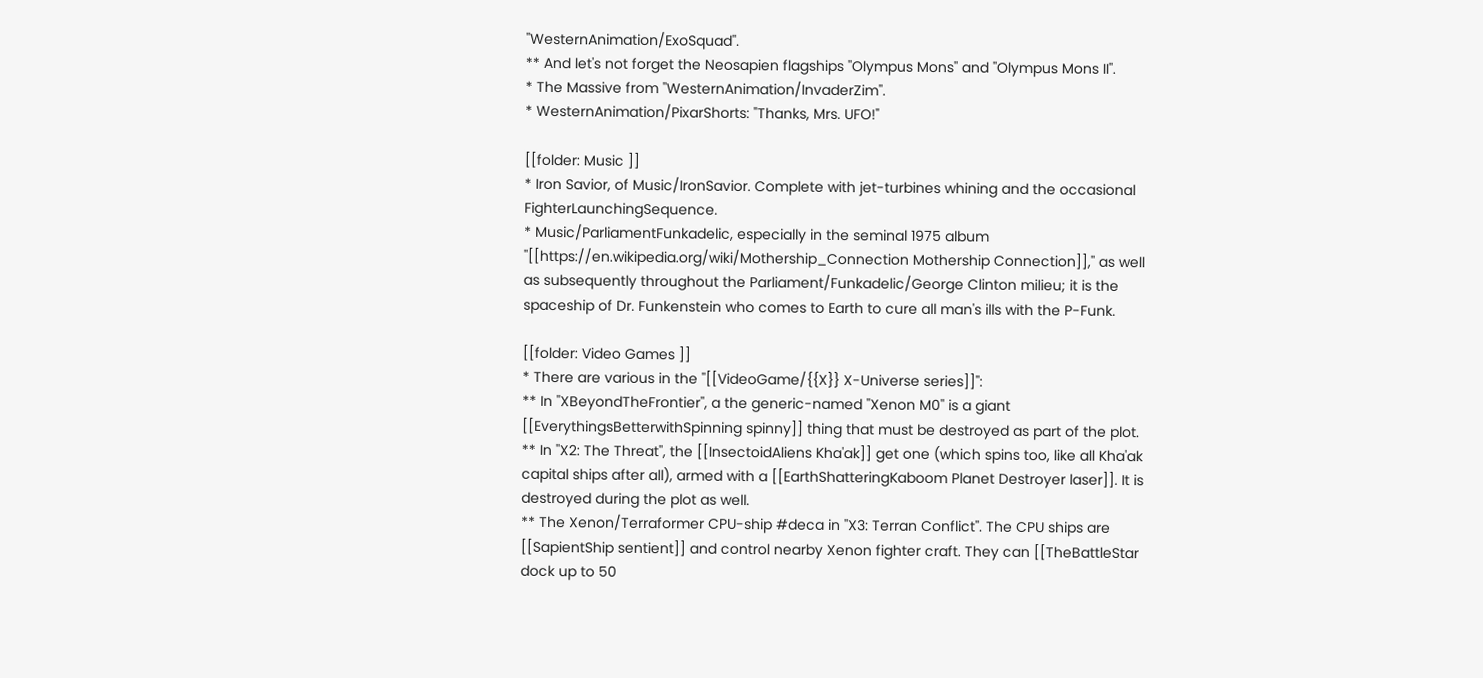''WesternAnimation/ExoSquad''.
** And let's not forget the Neosapien flagships ''Olympus Mons'' and ''Olympus Mons II''.
* The Massive from ''WesternAnimation/InvaderZim''.
* WesternAnimation/PixarShorts: "Thanks, Mrs. UFO!"

[[folder: Music ]]
* Iron Savior, of Music/IronSavior. Complete with jet-turbines whining and the occasional FighterLaunchingSequence.
* Music/ParliamentFunkadelic, especially in the seminal 1975 album ''[[https://en.wikipedia.org/wiki/Mothership_Connection Mothership Connection]],'' as well as subsequently throughout the Parliament/Funkadelic/George Clinton milieu; it is the spaceship of Dr. Funkenstein who comes to Earth to cure all man's ills with the P-Funk.

[[folder: Video Games ]]
* There are various in the ''[[VideoGame/{{X}} X-Universe series]]'':
** In ''XBeyondTheFrontier'', a the generic-named ''Xenon M0'' is a giant [[EverythingsBetterwithSpinning spinny]] thing that must be destroyed as part of the plot.
** In ''X2: The Threat'', the [[InsectoidAliens Kha'ak]] get one (which spins too, like all Kha'ak capital ships after all), armed with a [[EarthShatteringKaboom Planet Destroyer laser]]. It is destroyed during the plot as well.
** The Xenon/Terraformer CPU-ship #deca in ''X3: Terran Conflict''. The CPU ships are [[SapientShip sentient]] and control nearby Xenon fighter craft. They can [[TheBattleStar dock up to 50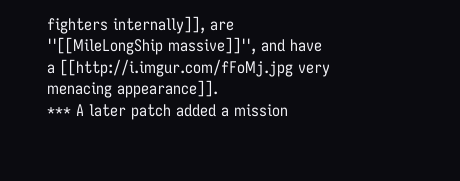fighters internally]], are ''[[MileLongShip massive]]'', and have a [[http://i.imgur.com/fFoMj.jpg very menacing appearance]].
*** A later patch added a mission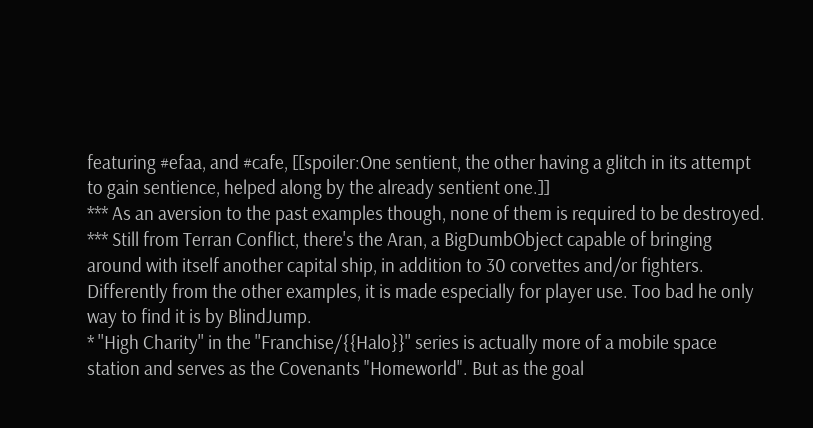featuring #efaa, and #cafe, [[spoiler:One sentient, the other having a glitch in its attempt to gain sentience, helped along by the already sentient one.]]
*** As an aversion to the past examples though, none of them is required to be destroyed.
*** Still from Terran Conflict, there's the Aran, a BigDumbObject capable of bringing around with itself another capital ship, in addition to 30 corvettes and/or fighters. Differently from the other examples, it is made especially for player use. Too bad he only way to find it is by BlindJump.
* ''High Charity'' in the ''Franchise/{{Halo}}'' series is actually more of a mobile space station and serves as the Covenants "Homeworld". But as the goal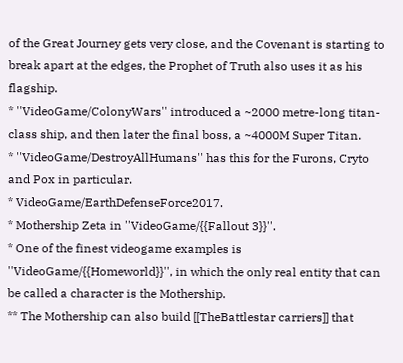of the Great Journey gets very close, and the Covenant is starting to break apart at the edges, the Prophet of Truth also uses it as his flagship.
* ''VideoGame/ColonyWars'' introduced a ~2000 metre-long titan-class ship, and then later the final boss, a ~4000M Super Titan.
* ''VideoGame/DestroyAllHumans'' has this for the Furons, Cryto and Pox in particular.
* VideoGame/EarthDefenseForce2017.
* Mothership Zeta in ''VideoGame/{{Fallout 3}}''.
* One of the finest videogame examples is ''VideoGame/{{Homeworld}}'', in which the only real entity that can be called a character is the Mothership.
** The Mothership can also build [[TheBattlestar carriers]] that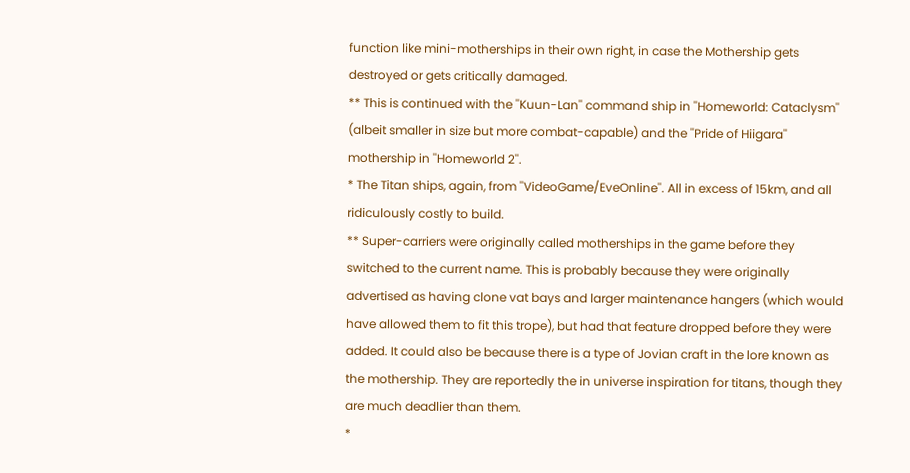function like mini-motherships in their own right, in case the Mothership gets destroyed or gets critically damaged.
** This is continued with the ''Kuun-Lan'' command ship in ''Homeworld: Cataclysm'' (albeit smaller in size but more combat-capable) and the ''Pride of Hiigara'' mothership in ''Homeworld 2''.
* The Titan ships, again, from ''VideoGame/EveOnline''. All in excess of 15km, and all ridiculously costly to build.
** Super-carriers were originally called motherships in the game before they switched to the current name. This is probably because they were originally advertised as having clone vat bays and larger maintenance hangers (which would have allowed them to fit this trope), but had that feature dropped before they were added. It could also be because there is a type of Jovian craft in the lore known as the mothership. They are reportedly the in universe inspiration for titans, though they are much deadlier than them.
*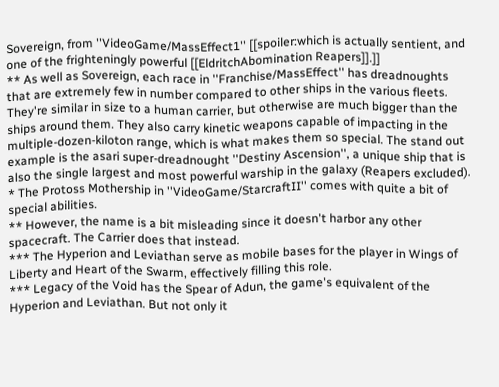Sovereign, from ''VideoGame/MassEffect1'' [[spoiler:which is actually sentient, and one of the frighteningly powerful [[EldritchAbomination Reapers]].]]
** As well as Sovereign, each race in ''Franchise/MassEffect'' has dreadnoughts that are extremely few in number compared to other ships in the various fleets. They're similar in size to a human carrier, but otherwise are much bigger than the ships around them. They also carry kinetic weapons capable of impacting in the multiple-dozen-kiloton range, which is what makes them so special. The stand out example is the asari super-dreadnought ''Destiny Ascension'', a unique ship that is also the single largest and most powerful warship in the galaxy (Reapers excluded).
* The Protoss Mothership in ''VideoGame/StarcraftII'' comes with quite a bit of special abilities.
** However, the name is a bit misleading since it doesn't harbor any other spacecraft. The Carrier does that instead.
*** The Hyperion and Leviathan serve as mobile bases for the player in Wings of Liberty and Heart of the Swarm, effectively filling this role.
*** Legacy of the Void has the Spear of Adun, the game's equivalent of the Hyperion and Leviathan. But not only it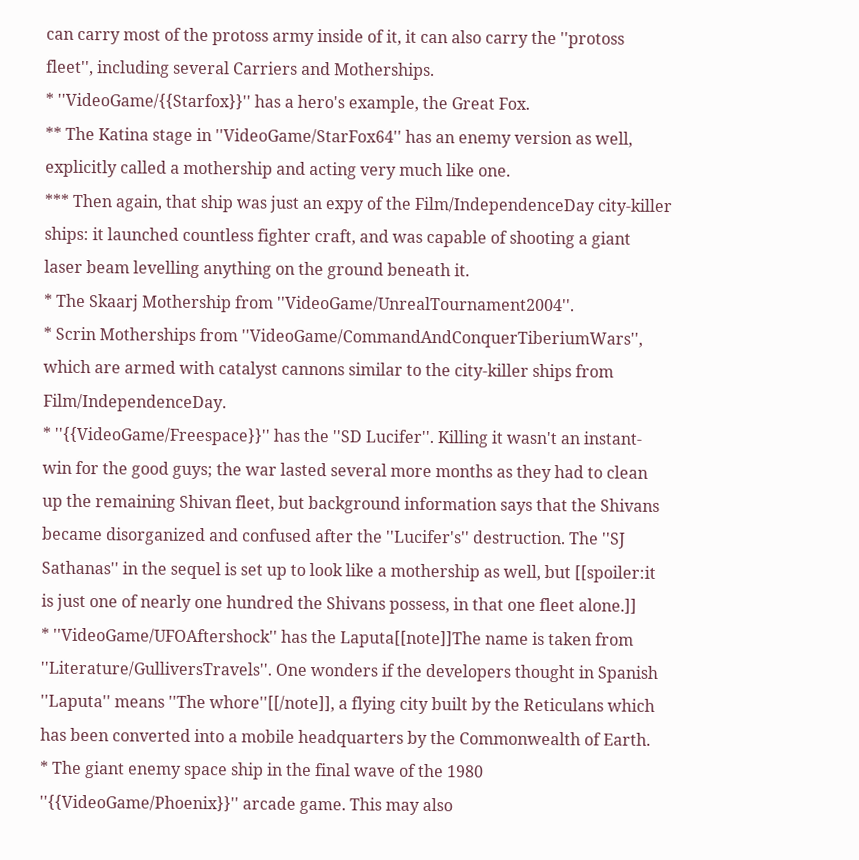can carry most of the protoss army inside of it, it can also carry the ''protoss fleet'', including several Carriers and Motherships.
* ''VideoGame/{{Starfox}}'' has a hero's example, the Great Fox.
** The Katina stage in ''VideoGame/StarFox64'' has an enemy version as well, explicitly called a mothership and acting very much like one.
*** Then again, that ship was just an expy of the Film/IndependenceDay city-killer ships: it launched countless fighter craft, and was capable of shooting a giant laser beam levelling anything on the ground beneath it.
* The Skaarj Mothership from ''VideoGame/UnrealTournament2004''.
* Scrin Motherships from ''VideoGame/CommandAndConquerTiberiumWars'', which are armed with catalyst cannons similar to the city-killer ships from Film/IndependenceDay.
* ''{{VideoGame/Freespace}}'' has the ''SD Lucifer''. Killing it wasn't an instant-win for the good guys; the war lasted several more months as they had to clean up the remaining Shivan fleet, but background information says that the Shivans became disorganized and confused after the ''Lucifer's'' destruction. The ''SJ Sathanas'' in the sequel is set up to look like a mothership as well, but [[spoiler:it is just one of nearly one hundred the Shivans possess, in that one fleet alone.]]
* ''VideoGame/UFOAftershock'' has the Laputa[[note]]The name is taken from ''Literature/GulliversTravels''. One wonders if the developers thought in Spanish ''Laputa'' means ''The whore''[[/note]], a flying city built by the Reticulans which has been converted into a mobile headquarters by the Commonwealth of Earth.
* The giant enemy space ship in the final wave of the 1980 ''{{VideoGame/Phoenix}}'' arcade game. This may also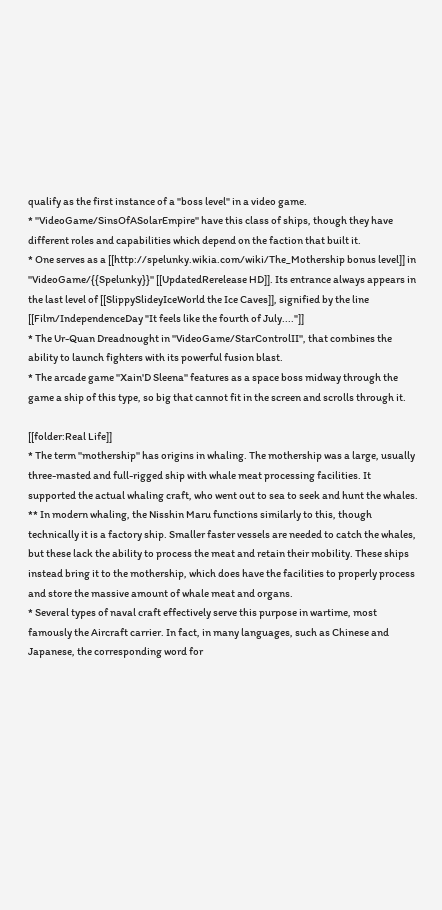qualify as the first instance of a "boss level" in a video game.
* ''VideoGame/SinsOfASolarEmpire'' have this class of ships, though they have different roles and capabilities which depend on the faction that built it.
* One serves as a [[http://spelunky.wikia.com/wiki/The_Mothership bonus level]] in ''VideoGame/{{Spelunky}}'' [[UpdatedRerelease HD]]. Its entrance always appears in the last level of [[SlippySlideyIceWorld the Ice Caves]], signified by the line [[Film/IndependenceDay "It feels like the fourth of July...."]]
* The Ur-Quan Dreadnought in ''VideoGame/StarControlII'', that combines the ability to launch fighters with its powerful fusion blast.
* The arcade game ''Xain'D Sleena'' features as a space boss midway through the game a ship of this type, so big that cannot fit in the screen and scrolls through it.

[[folder:Real Life]]
* The term ''mothership'' has origins in whaling. The mothership was a large, usually three-masted and full-rigged ship with whale meat processing facilities. It supported the actual whaling craft, who went out to sea to seek and hunt the whales.
** In modern whaling, the Nisshin Maru functions similarly to this, though technically it is a factory ship. Smaller faster vessels are needed to catch the whales, but these lack the ability to process the meat and retain their mobility. These ships instead bring it to the mothership, which does have the facilities to properly process and store the massive amount of whale meat and organs.
* Several types of naval craft effectively serve this purpose in wartime, most famously the Aircraft carrier. In fact, in many languages, such as Chinese and Japanese, the corresponding word for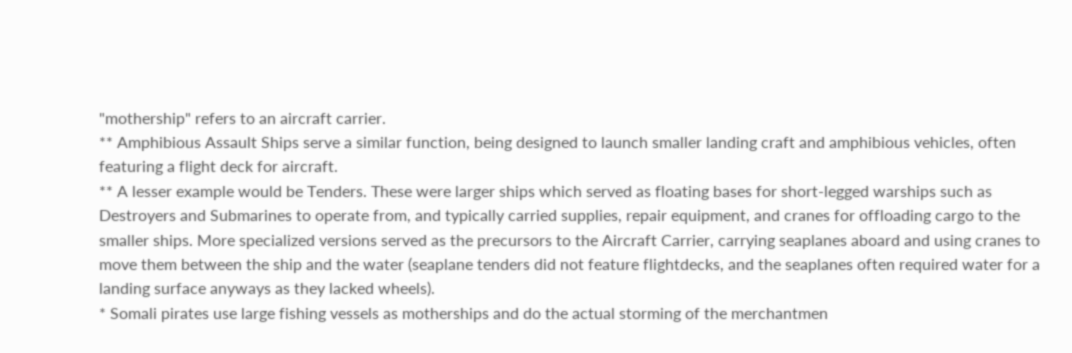"mothership" refers to an aircraft carrier.
** Amphibious Assault Ships serve a similar function, being designed to launch smaller landing craft and amphibious vehicles, often featuring a flight deck for aircraft.
** A lesser example would be Tenders. These were larger ships which served as floating bases for short-legged warships such as Destroyers and Submarines to operate from, and typically carried supplies, repair equipment, and cranes for offloading cargo to the smaller ships. More specialized versions served as the precursors to the Aircraft Carrier, carrying seaplanes aboard and using cranes to move them between the ship and the water (seaplane tenders did not feature flightdecks, and the seaplanes often required water for a landing surface anyways as they lacked wheels).
* Somali pirates use large fishing vessels as motherships and do the actual storming of the merchantmen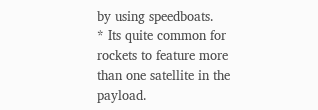by using speedboats.
* Its quite common for rockets to feature more than one satellite in the payload.